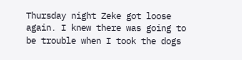Thursday night Zeke got loose again. I knew there was going to be trouble when I took the dogs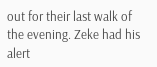out for their last walk of the evening. Zeke had his alert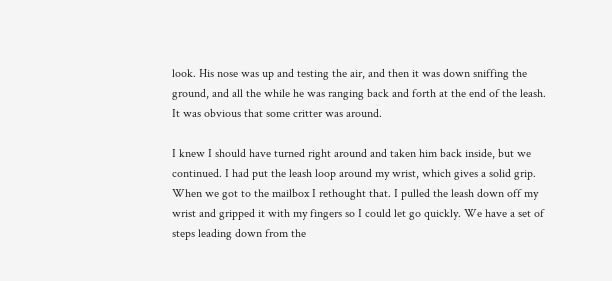look. His nose was up and testing the air, and then it was down sniffing the ground, and all the while he was ranging back and forth at the end of the leash. It was obvious that some critter was around.

I knew I should have turned right around and taken him back inside, but we continued. I had put the leash loop around my wrist, which gives a solid grip. When we got to the mailbox I rethought that. I pulled the leash down off my wrist and gripped it with my fingers so I could let go quickly. We have a set of steps leading down from the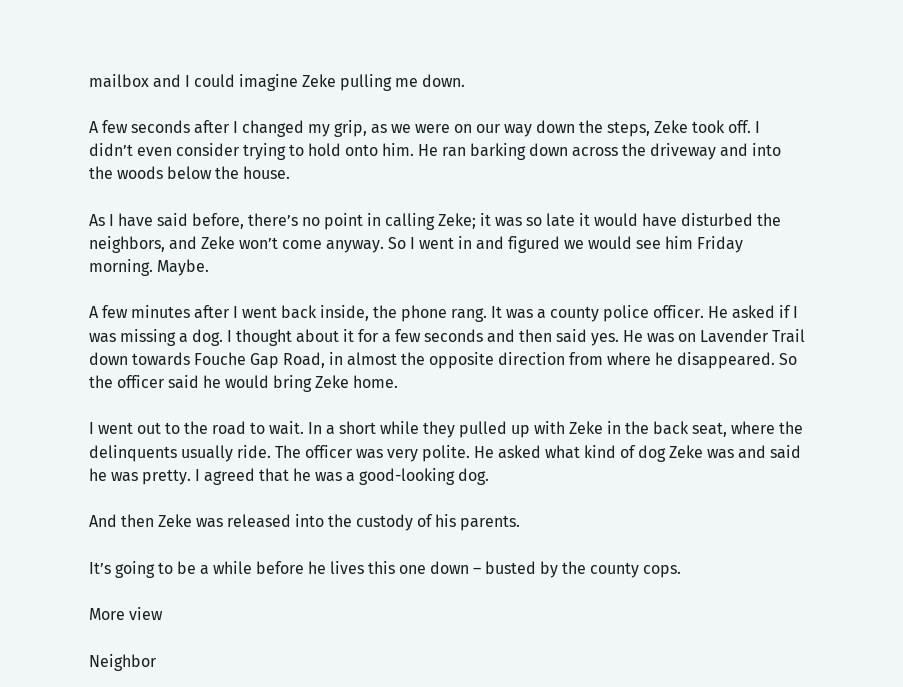mailbox and I could imagine Zeke pulling me down.

A few seconds after I changed my grip, as we were on our way down the steps, Zeke took off. I didn’t even consider trying to hold onto him. He ran barking down across the driveway and into the woods below the house.

As I have said before, there’s no point in calling Zeke; it was so late it would have disturbed the neighbors, and Zeke won’t come anyway. So I went in and figured we would see him Friday morning. Maybe.

A few minutes after I went back inside, the phone rang. It was a county police officer. He asked if I was missing a dog. I thought about it for a few seconds and then said yes. He was on Lavender Trail down towards Fouche Gap Road, in almost the opposite direction from where he disappeared. So the officer said he would bring Zeke home.

I went out to the road to wait. In a short while they pulled up with Zeke in the back seat, where the delinquents usually ride. The officer was very polite. He asked what kind of dog Zeke was and said he was pretty. I agreed that he was a good-looking dog.

And then Zeke was released into the custody of his parents.

It’s going to be a while before he lives this one down – busted by the county cops.

More view

Neighbor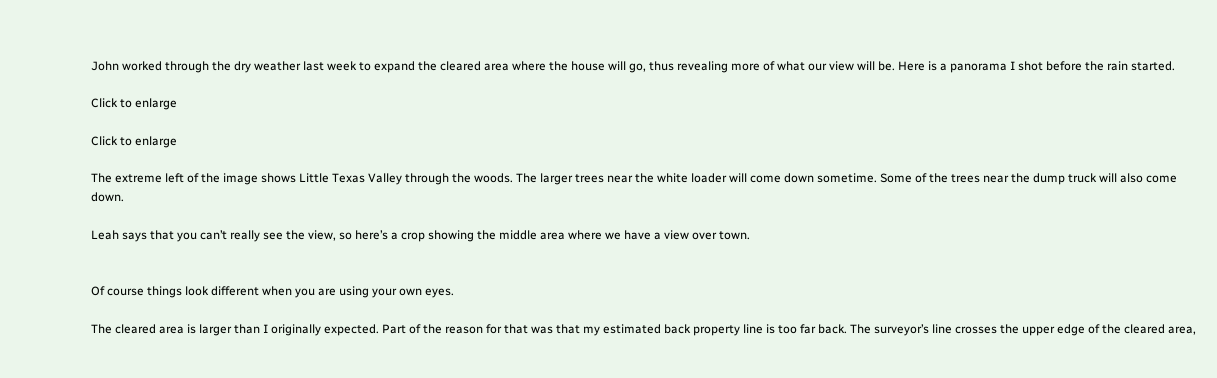John worked through the dry weather last week to expand the cleared area where the house will go, thus revealing more of what our view will be. Here is a panorama I shot before the rain started.

Click to enlarge

Click to enlarge

The extreme left of the image shows Little Texas Valley through the woods. The larger trees near the white loader will come down sometime. Some of the trees near the dump truck will also come down.

Leah says that you can’t really see the view, so here’s a crop showing the middle area where we have a view over town.


Of course things look different when you are using your own eyes.

The cleared area is larger than I originally expected. Part of the reason for that was that my estimated back property line is too far back. The surveyor’s line crosses the upper edge of the cleared area,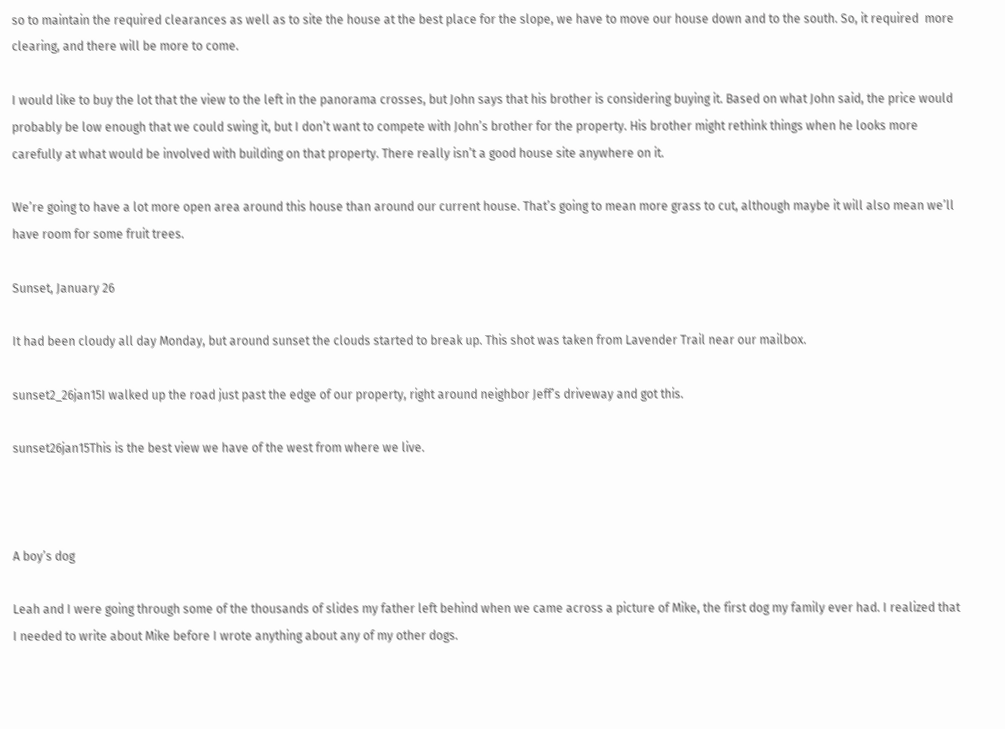so to maintain the required clearances as well as to site the house at the best place for the slope, we have to move our house down and to the south. So, it required  more clearing, and there will be more to come.

I would like to buy the lot that the view to the left in the panorama crosses, but John says that his brother is considering buying it. Based on what John said, the price would probably be low enough that we could swing it, but I don’t want to compete with John’s brother for the property. His brother might rethink things when he looks more carefully at what would be involved with building on that property. There really isn’t a good house site anywhere on it.

We’re going to have a lot more open area around this house than around our current house. That’s going to mean more grass to cut, although maybe it will also mean we’ll have room for some fruit trees.

Sunset, January 26

It had been cloudy all day Monday, but around sunset the clouds started to break up. This shot was taken from Lavender Trail near our mailbox.

sunset2_26jan15I walked up the road just past the edge of our property, right around neighbor Jeff’s driveway and got this.

sunset26jan15This is the best view we have of the west from where we live.



A boy’s dog

Leah and I were going through some of the thousands of slides my father left behind when we came across a picture of Mike, the first dog my family ever had. I realized that I needed to write about Mike before I wrote anything about any of my other dogs.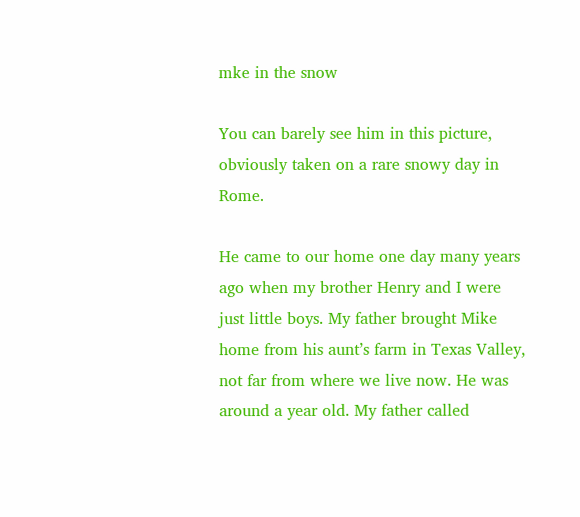mke in the snow

You can barely see him in this picture, obviously taken on a rare snowy day in Rome.

He came to our home one day many years ago when my brother Henry and I were just little boys. My father brought Mike home from his aunt’s farm in Texas Valley, not far from where we live now. He was around a year old. My father called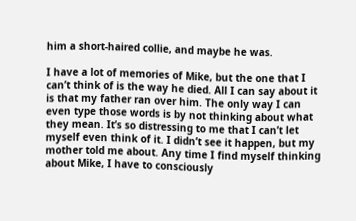him a short-haired collie, and maybe he was.

I have a lot of memories of Mike, but the one that I can’t think of is the way he died. All I can say about it is that my father ran over him. The only way I can even type those words is by not thinking about what they mean. It’s so distressing to me that I can’t let myself even think of it. I didn’t see it happen, but my mother told me about. Any time I find myself thinking about Mike, I have to consciously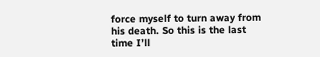force myself to turn away from his death. So this is the last time I’ll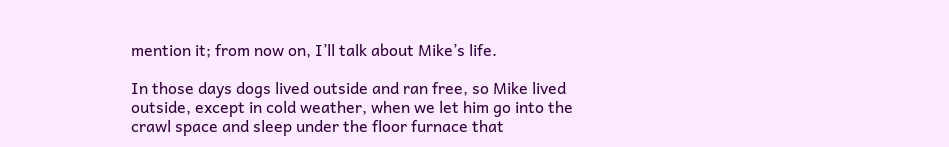mention it; from now on, I’ll talk about Mike’s life.

In those days dogs lived outside and ran free, so Mike lived outside, except in cold weather, when we let him go into the crawl space and sleep under the floor furnace that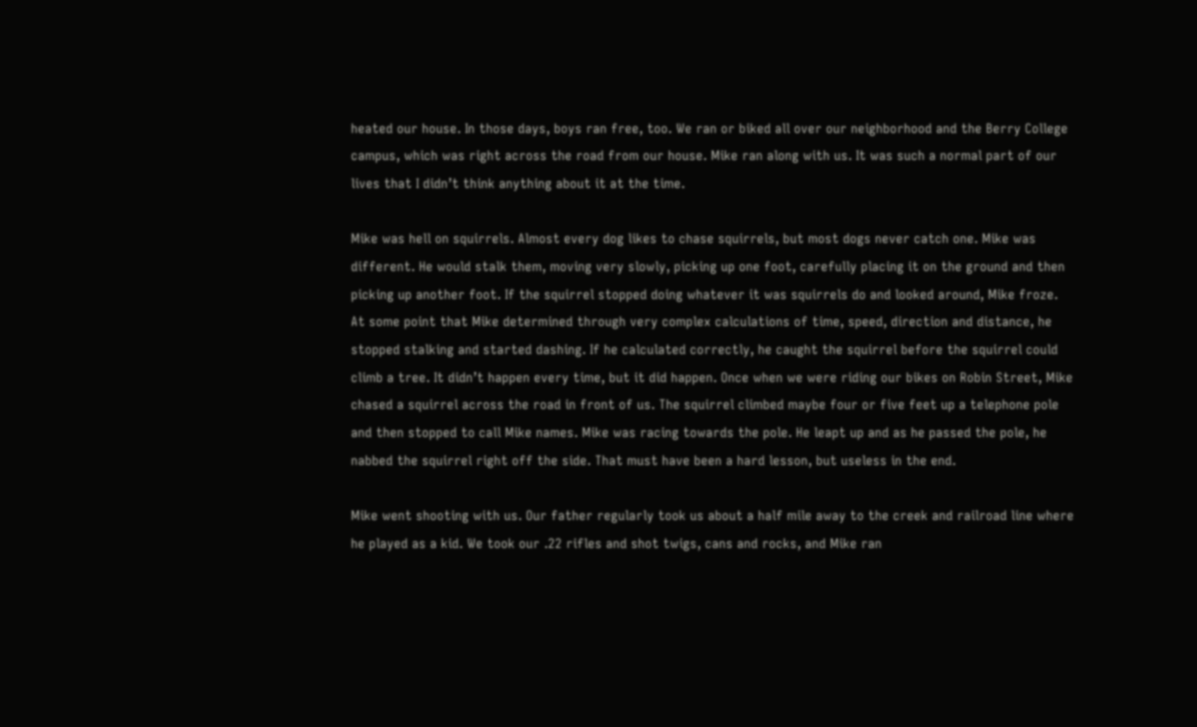heated our house. In those days, boys ran free, too. We ran or biked all over our neighborhood and the Berry College campus, which was right across the road from our house. Mike ran along with us. It was such a normal part of our lives that I didn’t think anything about it at the time.

Mike was hell on squirrels. Almost every dog likes to chase squirrels, but most dogs never catch one. Mike was different. He would stalk them, moving very slowly, picking up one foot, carefully placing it on the ground and then picking up another foot. If the squirrel stopped doing whatever it was squirrels do and looked around, Mike froze. At some point that Mike determined through very complex calculations of time, speed, direction and distance, he stopped stalking and started dashing. If he calculated correctly, he caught the squirrel before the squirrel could climb a tree. It didn’t happen every time, but it did happen. Once when we were riding our bikes on Robin Street, Mike chased a squirrel across the road in front of us. The squirrel climbed maybe four or five feet up a telephone pole and then stopped to call Mike names. Mike was racing towards the pole. He leapt up and as he passed the pole, he nabbed the squirrel right off the side. That must have been a hard lesson, but useless in the end.

Mike went shooting with us. Our father regularly took us about a half mile away to the creek and railroad line where he played as a kid. We took our .22 rifles and shot twigs, cans and rocks, and Mike ran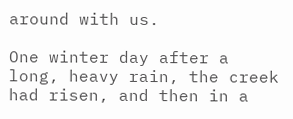around with us.

One winter day after a long, heavy rain, the creek had risen, and then in a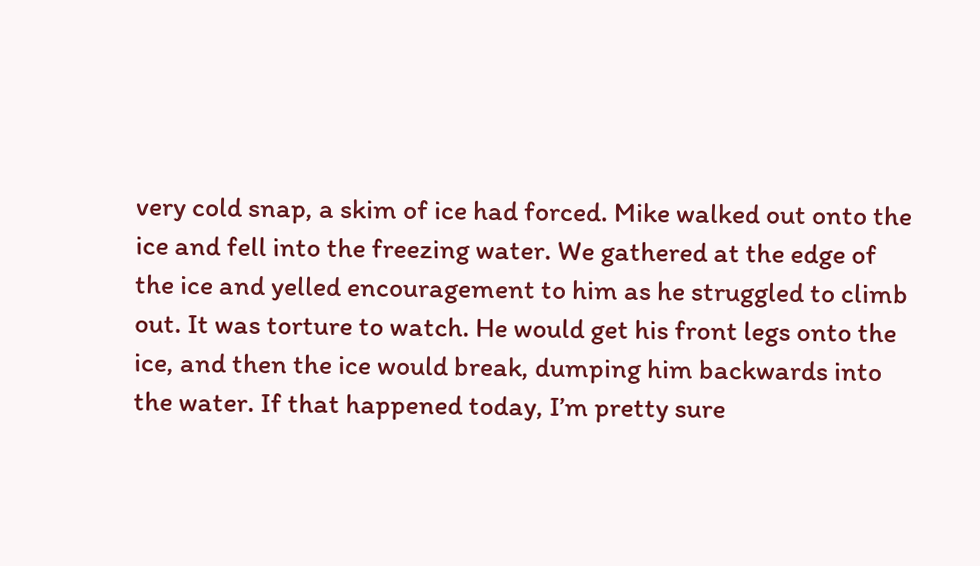very cold snap, a skim of ice had forced. Mike walked out onto the ice and fell into the freezing water. We gathered at the edge of the ice and yelled encouragement to him as he struggled to climb out. It was torture to watch. He would get his front legs onto the ice, and then the ice would break, dumping him backwards into the water. If that happened today, I’m pretty sure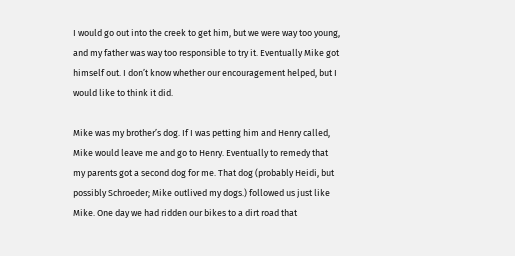I would go out into the creek to get him, but we were way too young, and my father was way too responsible to try it. Eventually Mike got himself out. I don’t know whether our encouragement helped, but I would like to think it did.

Mike was my brother’s dog. If I was petting him and Henry called, Mike would leave me and go to Henry. Eventually to remedy that my parents got a second dog for me. That dog (probably Heidi, but possibly Schroeder; Mike outlived my dogs.) followed us just like Mike. One day we had ridden our bikes to a dirt road that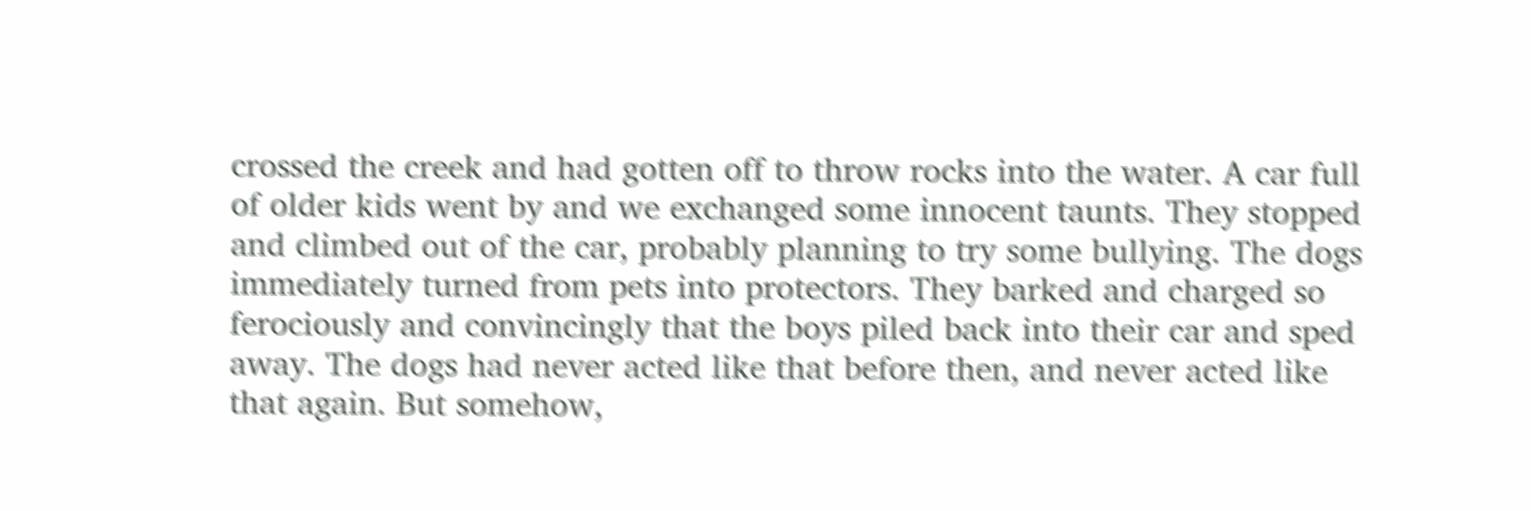crossed the creek and had gotten off to throw rocks into the water. A car full of older kids went by and we exchanged some innocent taunts. They stopped and climbed out of the car, probably planning to try some bullying. The dogs immediately turned from pets into protectors. They barked and charged so ferociously and convincingly that the boys piled back into their car and sped away. The dogs had never acted like that before then, and never acted like that again. But somehow,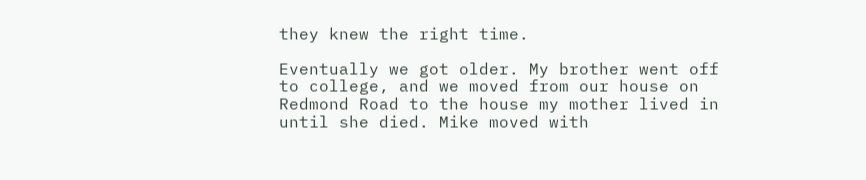they knew the right time.

Eventually we got older. My brother went off to college, and we moved from our house on Redmond Road to the house my mother lived in until she died. Mike moved with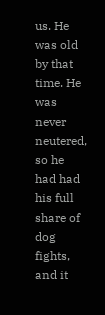us. He was old by that time. He was never neutered, so he had had his full share of dog fights, and it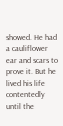showed. He had a cauliflower ear and scars to prove it. But he lived his life contentedly until the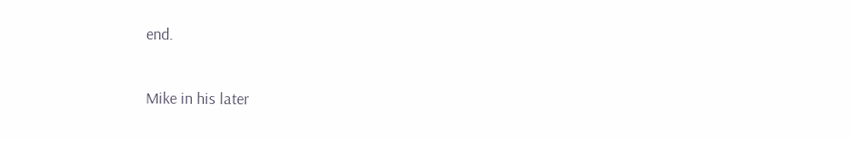end.

Mike in his later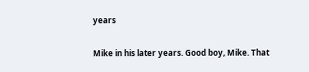years

Mike in his later years. Good boy, Mike. That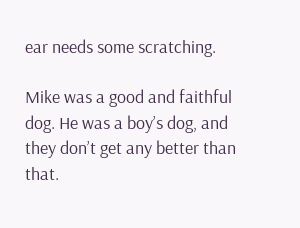ear needs some scratching.

Mike was a good and faithful dog. He was a boy’s dog, and they don’t get any better than that.